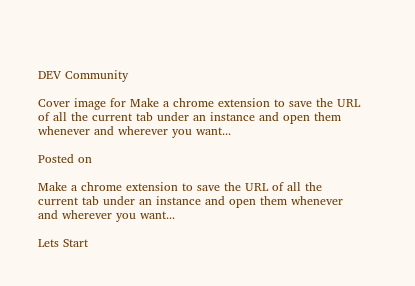DEV Community

Cover image for Make a chrome extension to save the URL of all the current tab under an instance and open them whenever and wherever you want...

Posted on

Make a chrome extension to save the URL of all the current tab under an instance and open them whenever and wherever you want...

Lets Start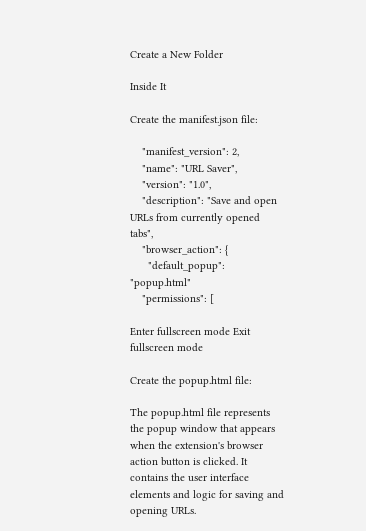Create a New Folder

Inside It

Create the manifest.json file:

    "manifest_version": 2,
    "name": "URL Saver",
    "version": "1.0",
    "description": "Save and open URLs from currently opened tabs",
    "browser_action": {
      "default_popup": "popup.html"
    "permissions": [

Enter fullscreen mode Exit fullscreen mode

Create the popup.html file:

The popup.html file represents the popup window that appears when the extension's browser action button is clicked. It contains the user interface elements and logic for saving and opening URLs.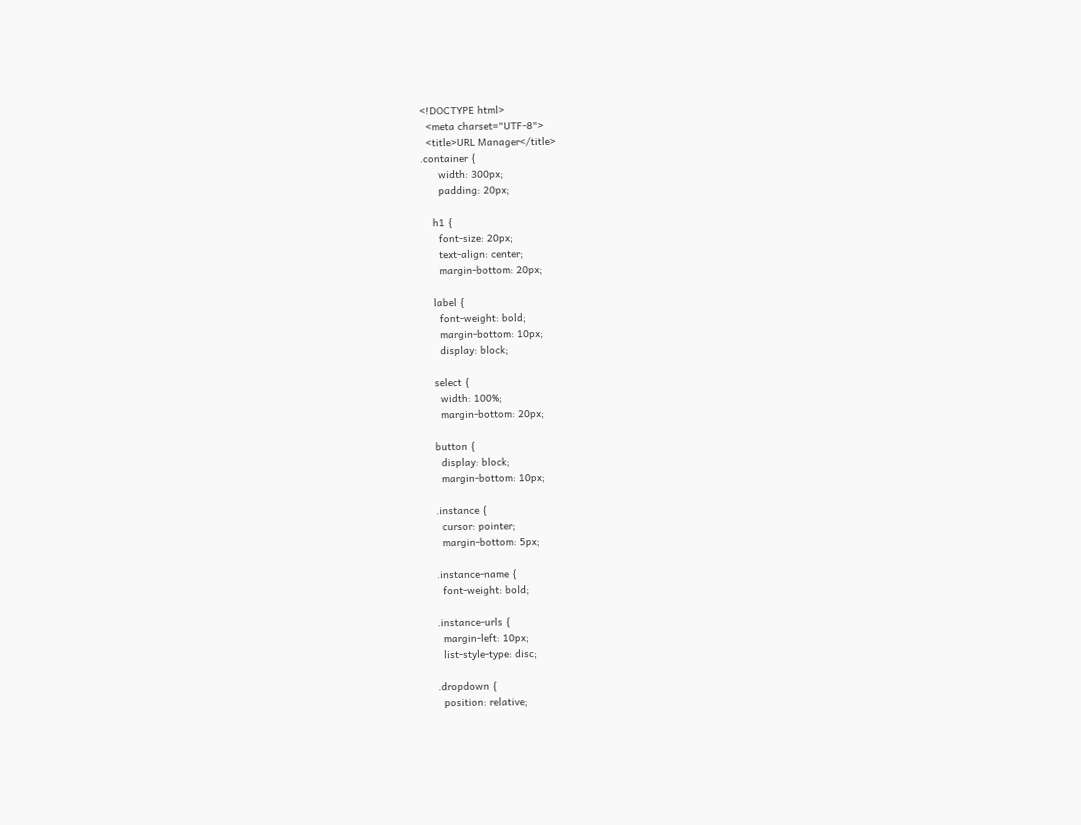<!DOCTYPE html>
  <meta charset="UTF-8">
  <title>URL Manager</title>
.container {
      width: 300px;
      padding: 20px;

    h1 {
      font-size: 20px;
      text-align: center;
      margin-bottom: 20px;

    label {
      font-weight: bold;
      margin-bottom: 10px;
      display: block;

    select {
      width: 100%;
      margin-bottom: 20px;

    button {
      display: block;
      margin-bottom: 10px;

    .instance {
      cursor: pointer;
      margin-bottom: 5px;

    .instance-name {
      font-weight: bold;

    .instance-urls {
      margin-left: 10px;
      list-style-type: disc;

    .dropdown {
      position: relative;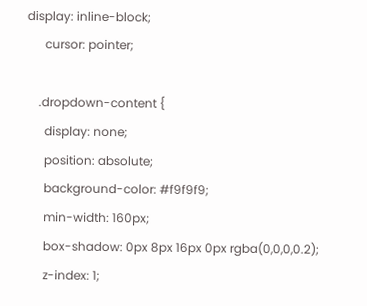display: inline-block;
      cursor: pointer;

    .dropdown-content {
      display: none;
      position: absolute;
      background-color: #f9f9f9;
      min-width: 160px;
      box-shadow: 0px 8px 16px 0px rgba(0,0,0,0.2);
      z-index: 1;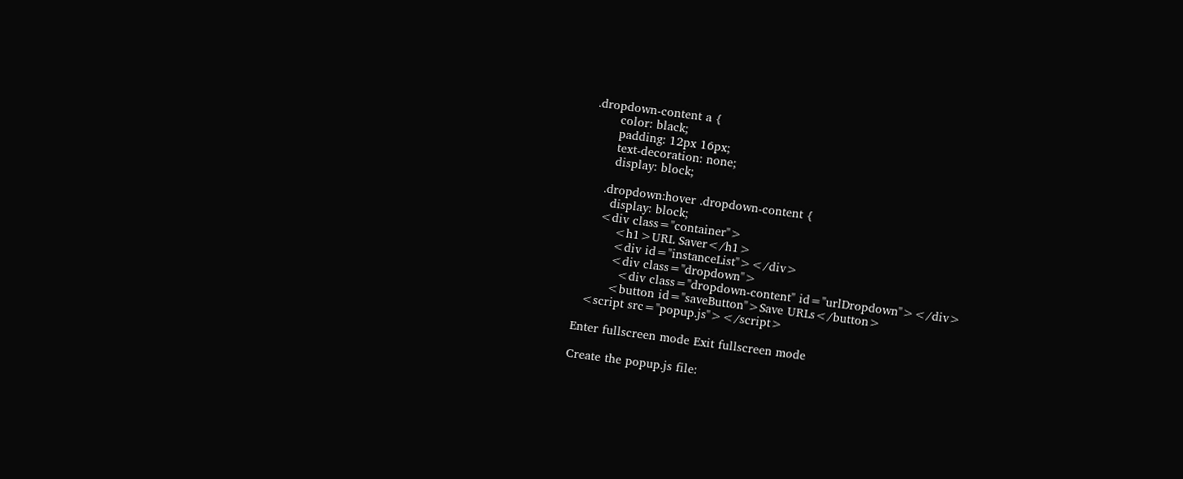.dropdown-content a {
      color: black;
      padding: 12px 16px;
      text-decoration: none;
      display: block;

    .dropdown:hover .dropdown-content {
      display: block;
    <div class="container">
        <h1>URL Saver</h1>
        <div id="instanceList"></div>
        <div class="dropdown">
          <div class="dropdown-content" id="urlDropdown"></div>
        <button id="saveButton">Save URLs</button>
  <script src="popup.js"></script>

Enter fullscreen mode Exit fullscreen mode

Create the popup.js file: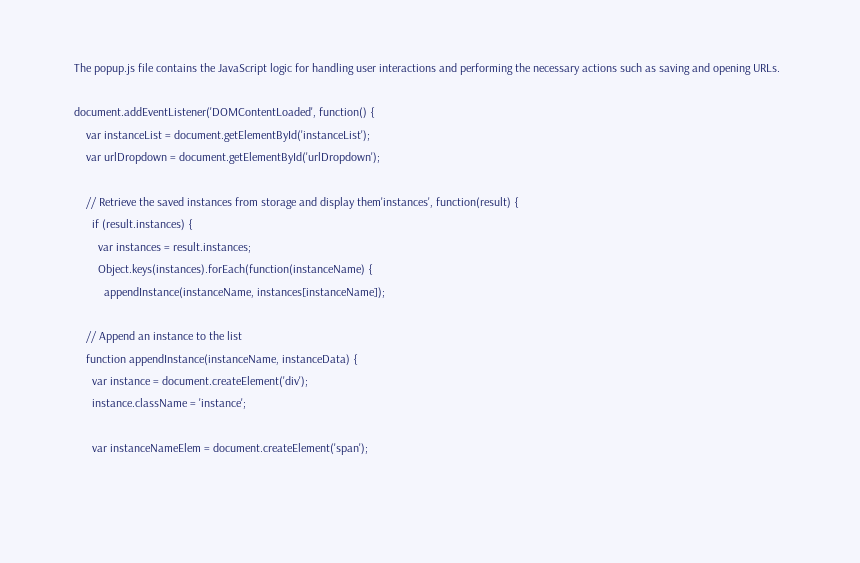The popup.js file contains the JavaScript logic for handling user interactions and performing the necessary actions such as saving and opening URLs.

document.addEventListener('DOMContentLoaded', function() {
    var instanceList = document.getElementById('instanceList');
    var urlDropdown = document.getElementById('urlDropdown');

    // Retrieve the saved instances from storage and display them'instances', function(result) {
      if (result.instances) {
        var instances = result.instances;
        Object.keys(instances).forEach(function(instanceName) {
          appendInstance(instanceName, instances[instanceName]);

    // Append an instance to the list
    function appendInstance(instanceName, instanceData) {
      var instance = document.createElement('div');
      instance.className = 'instance';

      var instanceNameElem = document.createElement('span');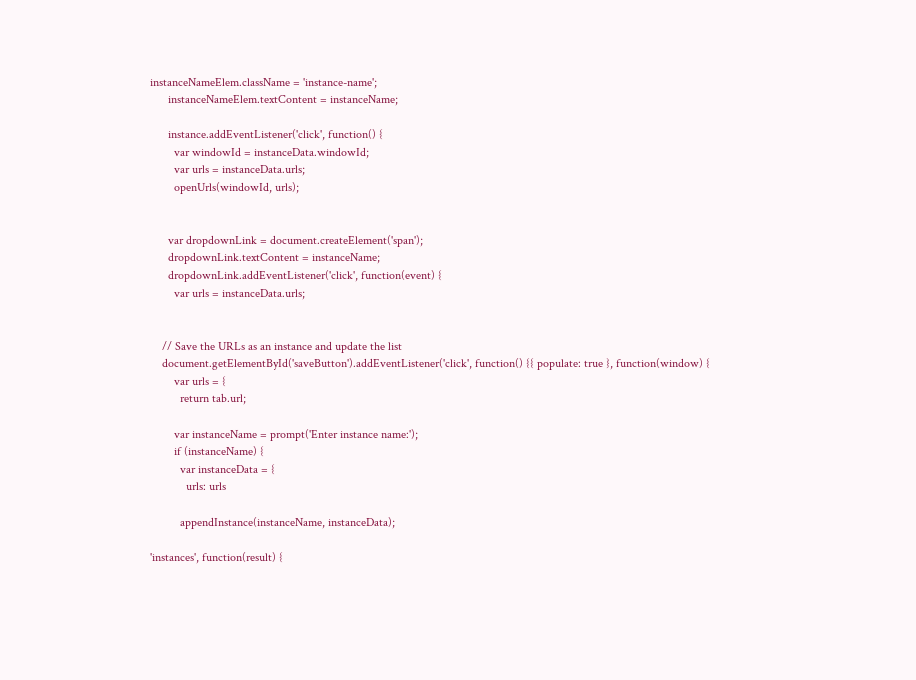instanceNameElem.className = 'instance-name';
      instanceNameElem.textContent = instanceName;

      instance.addEventListener('click', function() {
        var windowId = instanceData.windowId;
        var urls = instanceData.urls;
        openUrls(windowId, urls);


      var dropdownLink = document.createElement('span');
      dropdownLink.textContent = instanceName;
      dropdownLink.addEventListener('click', function(event) {
        var urls = instanceData.urls;


    // Save the URLs as an instance and update the list
    document.getElementById('saveButton').addEventListener('click', function() {{ populate: true }, function(window) {
        var urls = {
          return tab.url;

        var instanceName = prompt('Enter instance name:');
        if (instanceName) {
          var instanceData = {
            urls: urls

          appendInstance(instanceName, instanceData);

'instances', function(result) {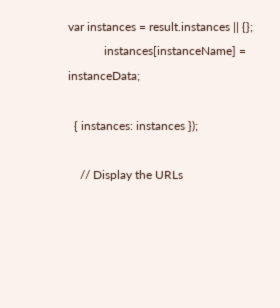var instances = result.instances || {};
            instances[instanceName] = instanceData;

  { instances: instances });

    // Display the URLs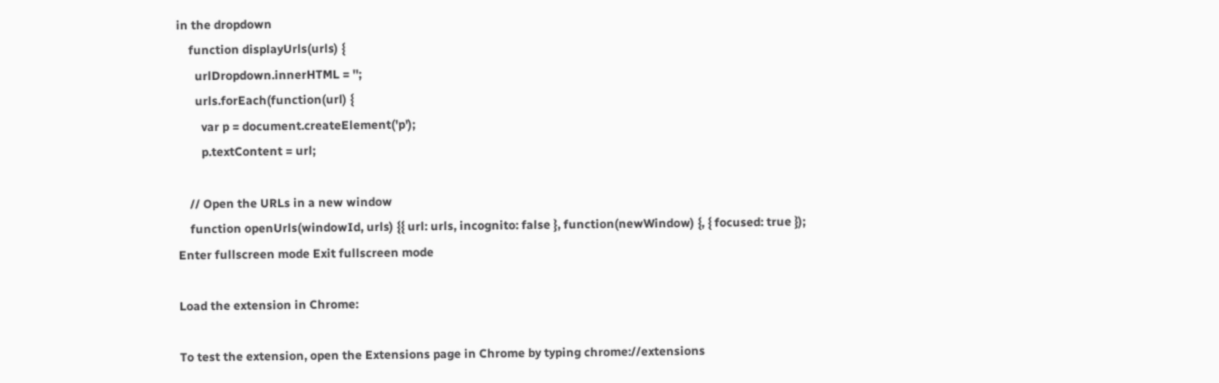in the dropdown
    function displayUrls(urls) {
      urlDropdown.innerHTML = '';
      urls.forEach(function(url) {
        var p = document.createElement('p');
        p.textContent = url;

    // Open the URLs in a new window
    function openUrls(windowId, urls) {{ url: urls, incognito: false }, function(newWindow) {, { focused: true });
Enter fullscreen mode Exit fullscreen mode

Load the extension in Chrome:

To test the extension, open the Extensions page in Chrome by typing chrome://extensions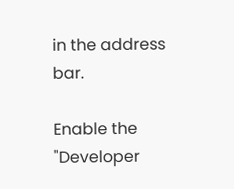in the address bar.

Enable the "Developer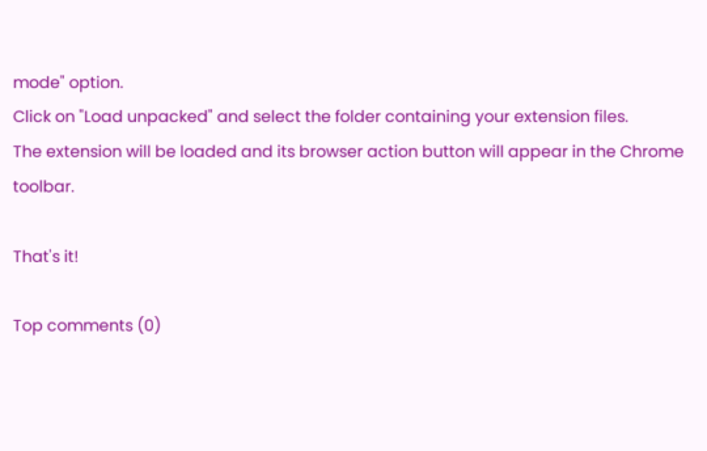mode" option.
Click on "Load unpacked" and select the folder containing your extension files.
The extension will be loaded and its browser action button will appear in the Chrome toolbar.

That's it!

Top comments (0)